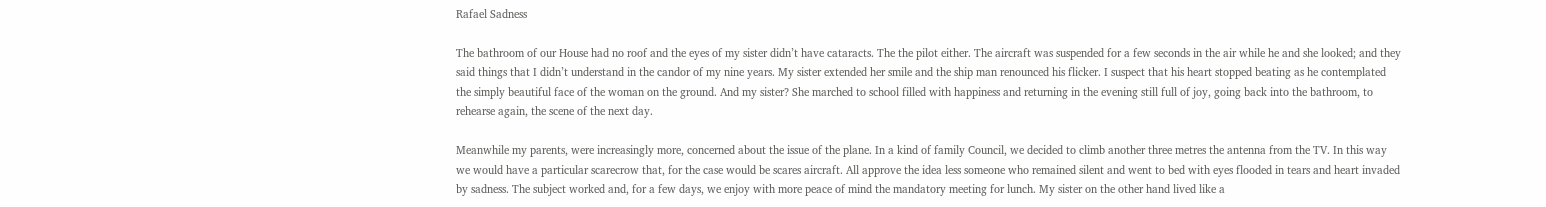Rafael Sadness

The bathroom of our House had no roof and the eyes of my sister didn’t have cataracts. The the pilot either. The aircraft was suspended for a few seconds in the air while he and she looked; and they said things that I didn’t understand in the candor of my nine years. My sister extended her smile and the ship man renounced his flicker. I suspect that his heart stopped beating as he contemplated the simply beautiful face of the woman on the ground. And my sister? She marched to school filled with happiness and returning in the evening still full of joy, going back into the bathroom, to rehearse again, the scene of the next day.

Meanwhile my parents, were increasingly more, concerned about the issue of the plane. In a kind of family Council, we decided to climb another three metres the antenna from the TV. In this way we would have a particular scarecrow that, for the case would be scares aircraft. All approve the idea less someone who remained silent and went to bed with eyes flooded in tears and heart invaded by sadness. The subject worked and, for a few days, we enjoy with more peace of mind the mandatory meeting for lunch. My sister on the other hand lived like a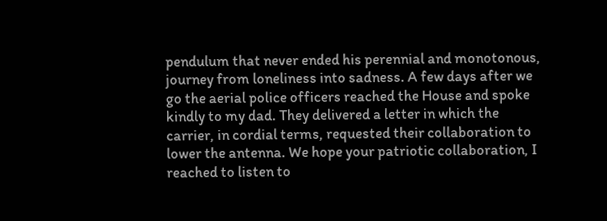pendulum that never ended his perennial and monotonous, journey from loneliness into sadness. A few days after we go the aerial police officers reached the House and spoke kindly to my dad. They delivered a letter in which the carrier, in cordial terms, requested their collaboration to lower the antenna. We hope your patriotic collaboration, I reached to listen to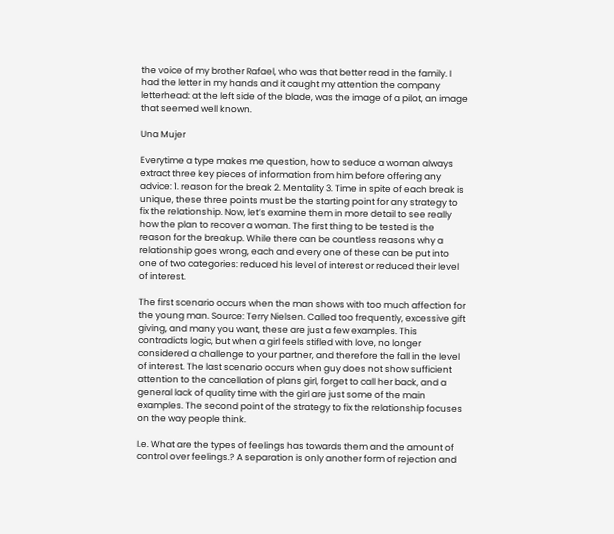the voice of my brother Rafael, who was that better read in the family. I had the letter in my hands and it caught my attention the company letterhead: at the left side of the blade, was the image of a pilot, an image that seemed well known.

Una Mujer

Everytime a type makes me question, how to seduce a woman always extract three key pieces of information from him before offering any advice: 1. reason for the break 2. Mentality 3. Time in spite of each break is unique, these three points must be the starting point for any strategy to fix the relationship. Now, let’s examine them in more detail to see really how the plan to recover a woman. The first thing to be tested is the reason for the breakup. While there can be countless reasons why a relationship goes wrong, each and every one of these can be put into one of two categories: reduced his level of interest or reduced their level of interest.

The first scenario occurs when the man shows with too much affection for the young man. Source: Terry Nielsen. Called too frequently, excessive gift giving, and many you want, these are just a few examples. This contradicts logic, but when a girl feels stifled with love, no longer considered a challenge to your partner, and therefore the fall in the level of interest. The last scenario occurs when guy does not show sufficient attention to the cancellation of plans girl, forget to call her back, and a general lack of quality time with the girl are just some of the main examples. The second point of the strategy to fix the relationship focuses on the way people think.

I.e. What are the types of feelings has towards them and the amount of control over feelings.? A separation is only another form of rejection and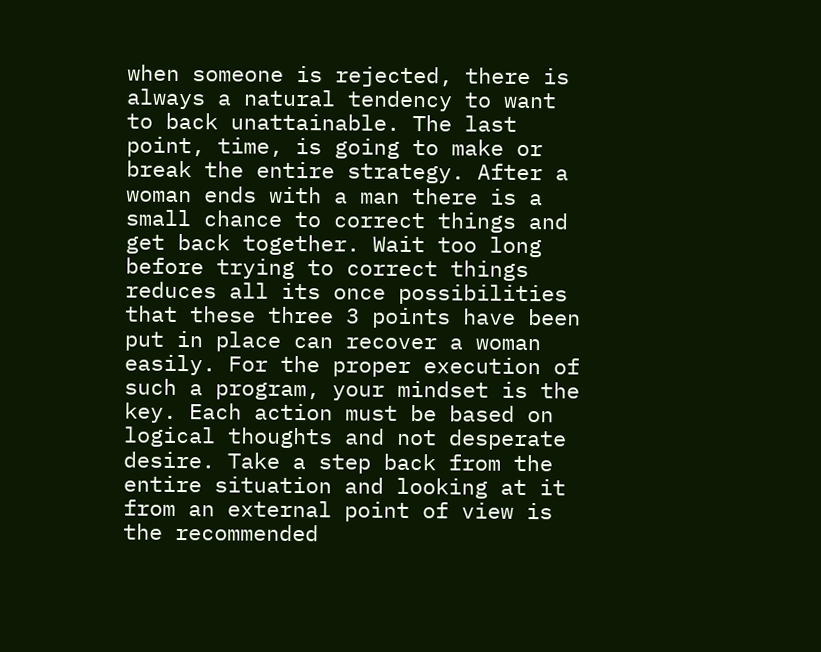when someone is rejected, there is always a natural tendency to want to back unattainable. The last point, time, is going to make or break the entire strategy. After a woman ends with a man there is a small chance to correct things and get back together. Wait too long before trying to correct things reduces all its once possibilities that these three 3 points have been put in place can recover a woman easily. For the proper execution of such a program, your mindset is the key. Each action must be based on logical thoughts and not desperate desire. Take a step back from the entire situation and looking at it from an external point of view is the recommended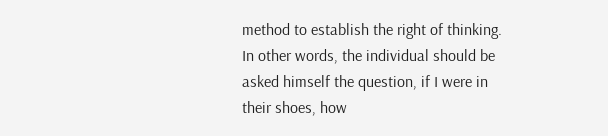method to establish the right of thinking. In other words, the individual should be asked himself the question, if I were in their shoes, how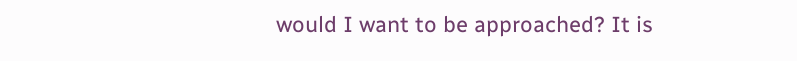would I want to be approached? It is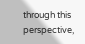through this perspective,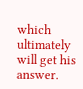which ultimately will get his answer.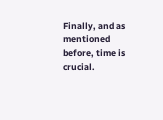Finally, and as mentioned before, time is crucial.